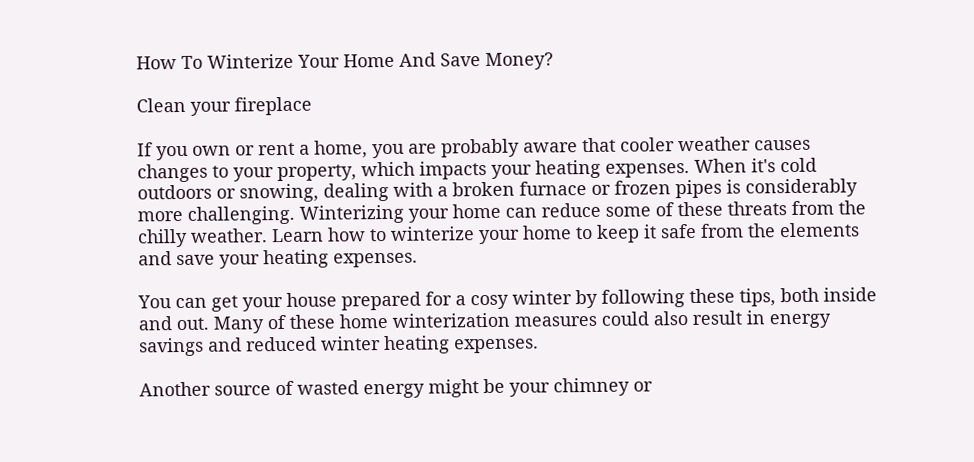How To Winterize Your Home And Save Money?

Clean your fireplace

If you own or rent a home, you are probably aware that cooler weather causes changes to your property, which impacts your heating expenses. When it's cold outdoors or snowing, dealing with a broken furnace or frozen pipes is considerably more challenging. Winterizing your home can reduce some of these threats from the chilly weather. Learn how to winterize your home to keep it safe from the elements and save your heating expenses.

You can get your house prepared for a cosy winter by following these tips, both inside and out. Many of these home winterization measures could also result in energy savings and reduced winter heating expenses.

Another source of wasted energy might be your chimney or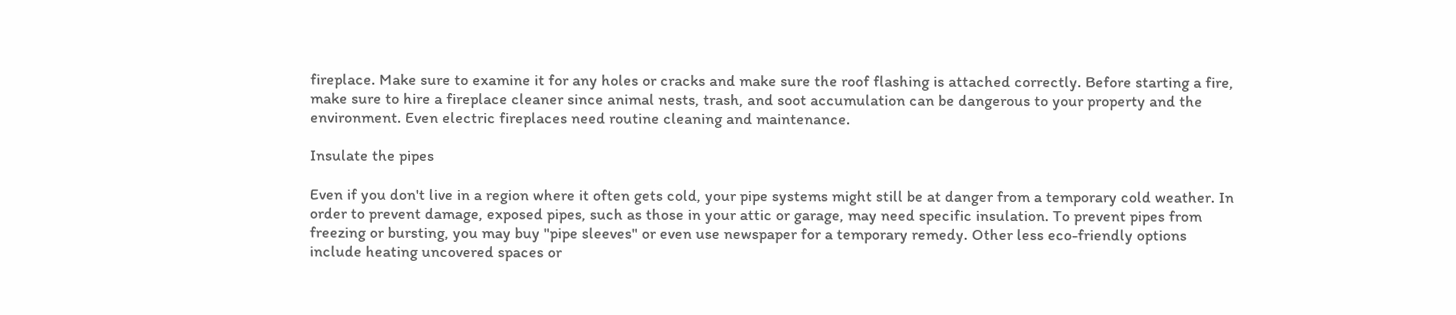fireplace. Make sure to examine it for any holes or cracks and make sure the roof flashing is attached correctly. Before starting a fire, make sure to hire a fireplace cleaner since animal nests, trash, and soot accumulation can be dangerous to your property and the environment. Even electric fireplaces need routine cleaning and maintenance.

Insulate the pipes

Even if you don't live in a region where it often gets cold, your pipe systems might still be at danger from a temporary cold weather. In order to prevent damage, exposed pipes, such as those in your attic or garage, may need specific insulation. To prevent pipes from freezing or bursting, you may buy "pipe sleeves" or even use newspaper for a temporary remedy. Other less eco-friendly options include heating uncovered spaces or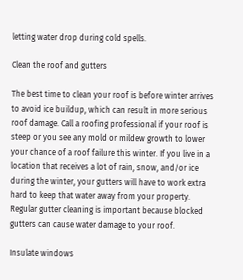letting water drop during cold spells.

Clean the roof and gutters

The best time to clean your roof is before winter arrives to avoid ice buildup, which can result in more serious roof damage. Call a roofing professional if your roof is steep or you see any mold or mildew growth to lower your chance of a roof failure this winter. If you live in a location that receives a lot of rain, snow, and/or ice during the winter, your gutters will have to work extra hard to keep that water away from your property. Regular gutter cleaning is important because blocked gutters can cause water damage to your roof.

Insulate windows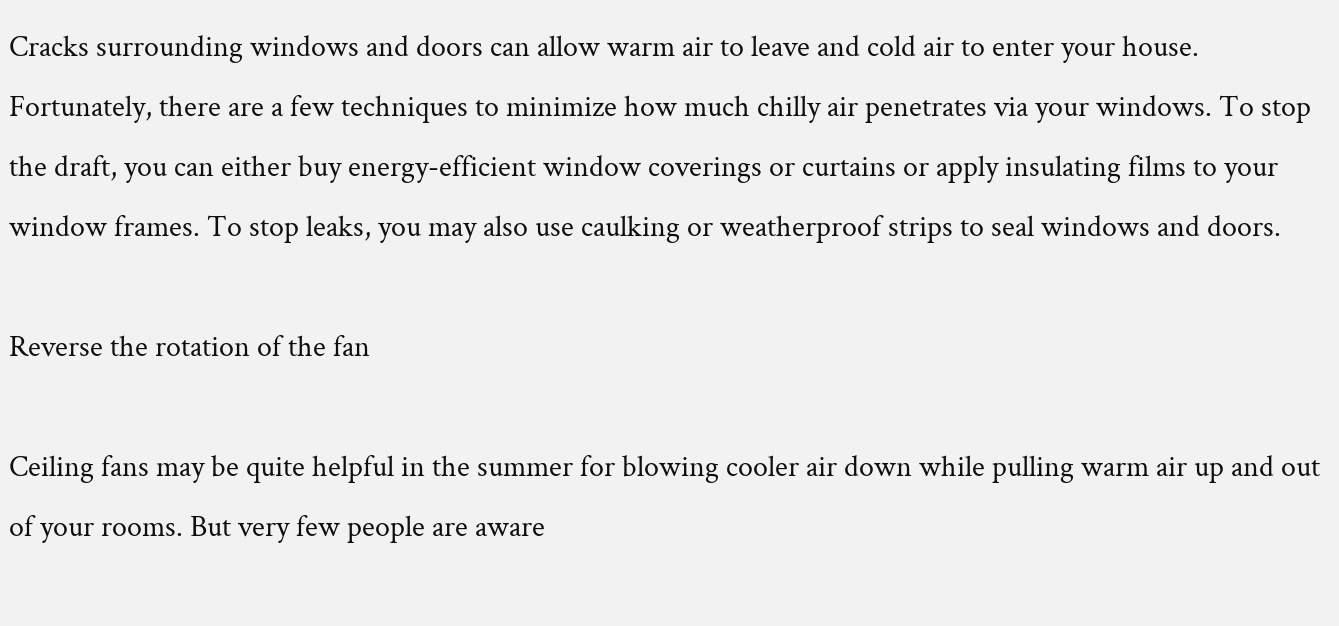Cracks surrounding windows and doors can allow warm air to leave and cold air to enter your house. Fortunately, there are a few techniques to minimize how much chilly air penetrates via your windows. To stop the draft, you can either buy energy-efficient window coverings or curtains or apply insulating films to your window frames. To stop leaks, you may also use caulking or weatherproof strips to seal windows and doors.

Reverse the rotation of the fan

Ceiling fans may be quite helpful in the summer for blowing cooler air down while pulling warm air up and out of your rooms. But very few people are aware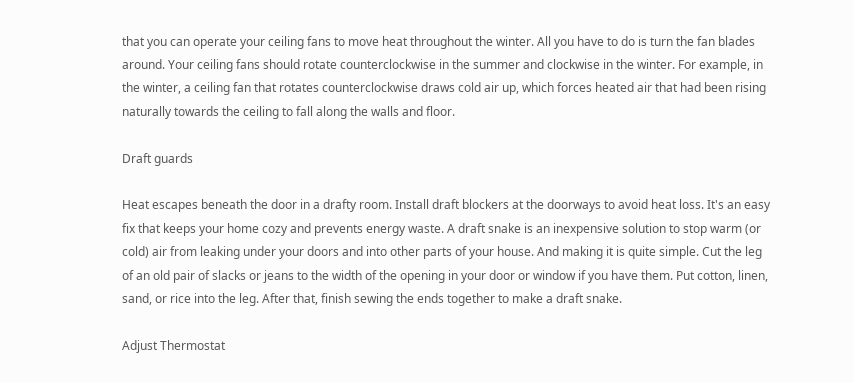that you can operate your ceiling fans to move heat throughout the winter. All you have to do is turn the fan blades around. Your ceiling fans should rotate counterclockwise in the summer and clockwise in the winter. For example, in the winter, a ceiling fan that rotates counterclockwise draws cold air up, which forces heated air that had been rising naturally towards the ceiling to fall along the walls and floor.

Draft guards

Heat escapes beneath the door in a drafty room. Install draft blockers at the doorways to avoid heat loss. It's an easy fix that keeps your home cozy and prevents energy waste. A draft snake is an inexpensive solution to stop warm (or cold) air from leaking under your doors and into other parts of your house. And making it is quite simple. Cut the leg of an old pair of slacks or jeans to the width of the opening in your door or window if you have them. Put cotton, linen, sand, or rice into the leg. After that, finish sewing the ends together to make a draft snake.

Adjust Thermostat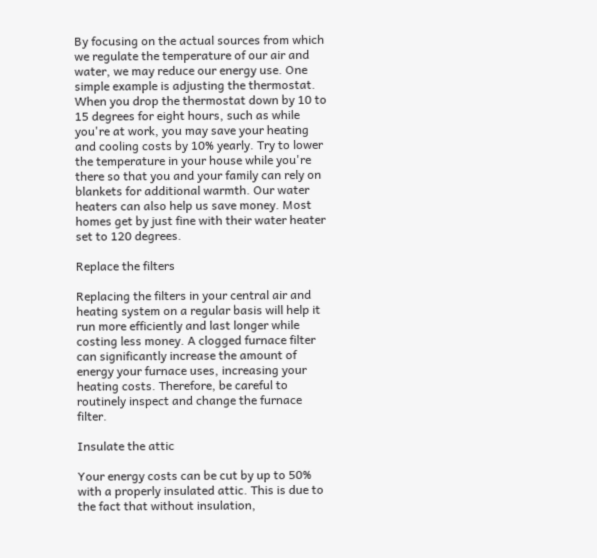By focusing on the actual sources from which we regulate the temperature of our air and water, we may reduce our energy use. One simple example is adjusting the thermostat. When you drop the thermostat down by 10 to 15 degrees for eight hours, such as while you're at work, you may save your heating and cooling costs by 10% yearly. Try to lower the temperature in your house while you're there so that you and your family can rely on blankets for additional warmth. Our water heaters can also help us save money. Most homes get by just fine with their water heater set to 120 degrees.

Replace the filters

Replacing the filters in your central air and heating system on a regular basis will help it run more efficiently and last longer while costing less money. A clogged furnace filter can significantly increase the amount of energy your furnace uses, increasing your heating costs. Therefore, be careful to routinely inspect and change the furnace filter.

Insulate the attic

Your energy costs can be cut by up to 50% with a properly insulated attic. This is due to the fact that without insulation,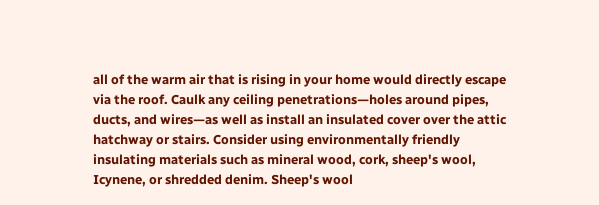all of the warm air that is rising in your home would directly escape via the roof. Caulk any ceiling penetrations—holes around pipes, ducts, and wires—as well as install an insulated cover over the attic hatchway or stairs. Consider using environmentally friendly insulating materials such as mineral wood, cork, sheep's wool, Icynene, or shredded denim. Sheep's wool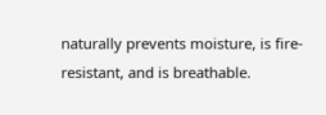naturally prevents moisture, is fire-resistant, and is breathable.